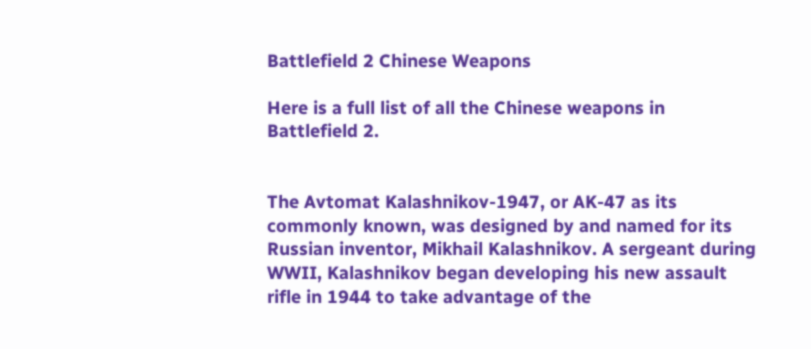Battlefield 2 Chinese Weapons

Here is a full list of all the Chinese weapons in Battlefield 2.


The Avtomat Kalashnikov-1947, or AK-47 as its commonly known, was designed by and named for its Russian inventor, Mikhail Kalashnikov. A sergeant during WWII, Kalashnikov began developing his new assault rifle in 1944 to take advantage of the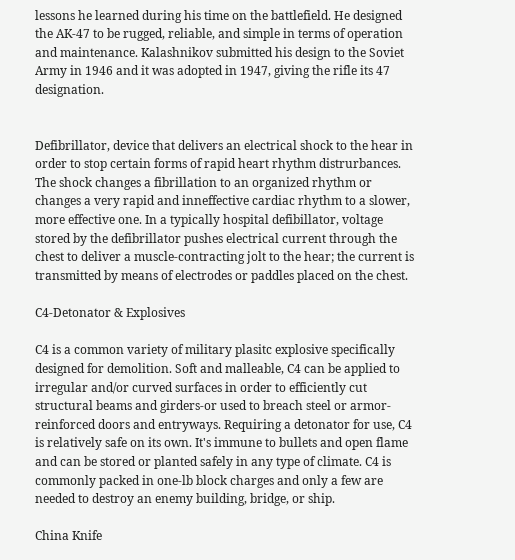lessons he learned during his time on the battlefield. He designed the AK-47 to be rugged, reliable, and simple in terms of operation and maintenance. Kalashnikov submitted his design to the Soviet Army in 1946 and it was adopted in 1947, giving the rifle its 47 designation.


Defibrillator, device that delivers an electrical shock to the hear in order to stop certain forms of rapid heart rhythm distrurbances. The shock changes a fibrillation to an organized rhythm or changes a very rapid and inneffective cardiac rhythm to a slower, more effective one. In a typically hospital defibillator, voltage stored by the defibrillator pushes electrical current through the chest to deliver a muscle-contracting jolt to the hear; the current is transmitted by means of electrodes or paddles placed on the chest.

C4-Detonator & Explosives

C4 is a common variety of military plasitc explosive specifically designed for demolition. Soft and malleable, C4 can be applied to irregular and/or curved surfaces in order to efficiently cut structural beams and girders-or used to breach steel or armor-reinforced doors and entryways. Requiring a detonator for use, C4 is relatively safe on its own. It's immune to bullets and open flame and can be stored or planted safely in any type of climate. C4 is commonly packed in one-lb block charges and only a few are needed to destroy an enemy building, bridge, or ship.

China Knife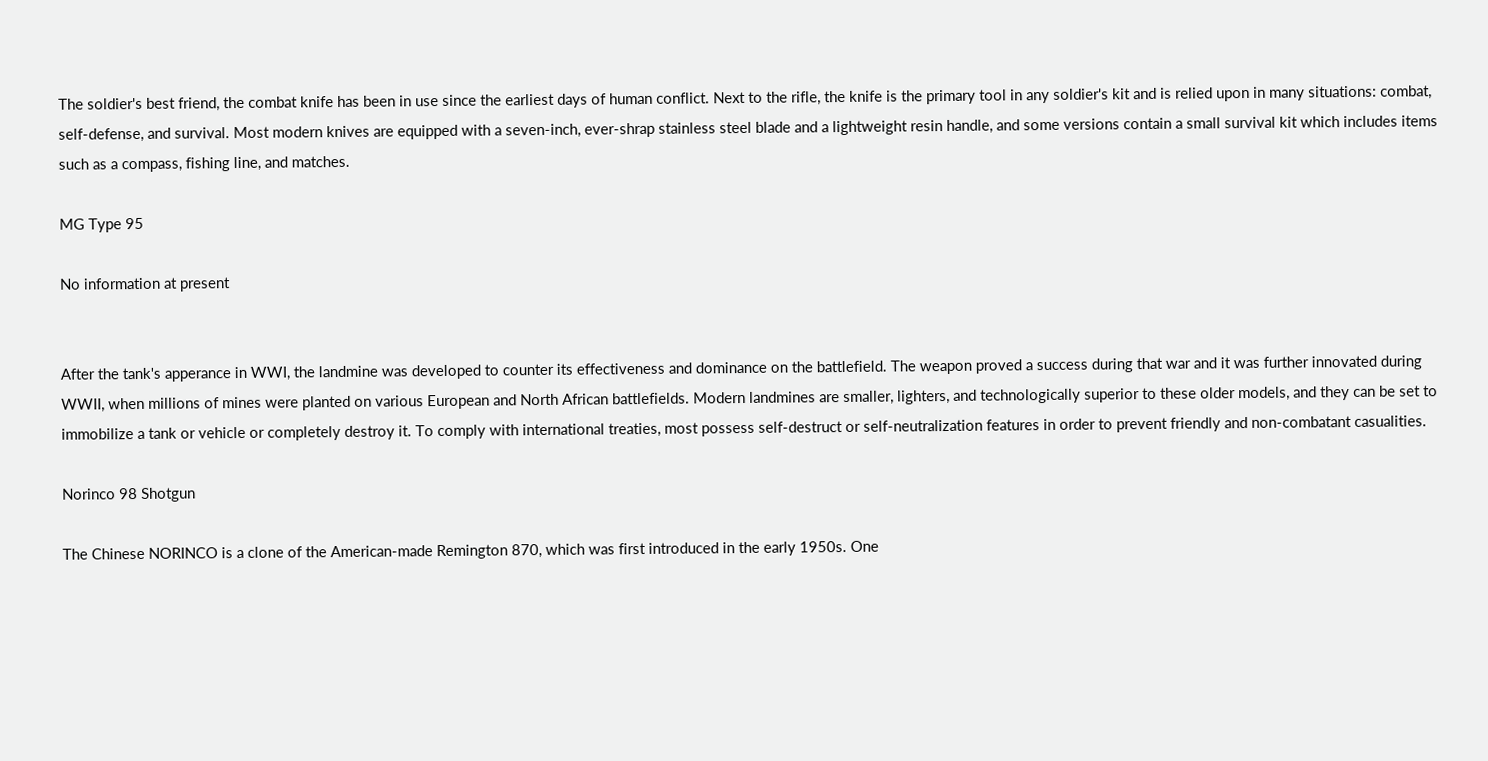The soldier's best friend, the combat knife has been in use since the earliest days of human conflict. Next to the rifle, the knife is the primary tool in any soldier's kit and is relied upon in many situations: combat, self-defense, and survival. Most modern knives are equipped with a seven-inch, ever-shrap stainless steel blade and a lightweight resin handle, and some versions contain a small survival kit which includes items such as a compass, fishing line, and matches.

MG Type 95

No information at present


After the tank's apperance in WWI, the landmine was developed to counter its effectiveness and dominance on the battlefield. The weapon proved a success during that war and it was further innovated during WWII, when millions of mines were planted on various European and North African battlefields. Modern landmines are smaller, lighters, and technologically superior to these older models, and they can be set to immobilize a tank or vehicle or completely destroy it. To comply with international treaties, most possess self-destruct or self-neutralization features in order to prevent friendly and non-combatant casualities.

Norinco 98 Shotgun

The Chinese NORINCO is a clone of the American-made Remington 870, which was first introduced in the early 1950s. One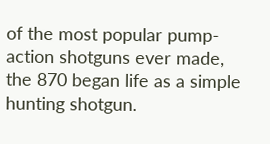of the most popular pump-action shotguns ever made, the 870 began life as a simple hunting shotgun.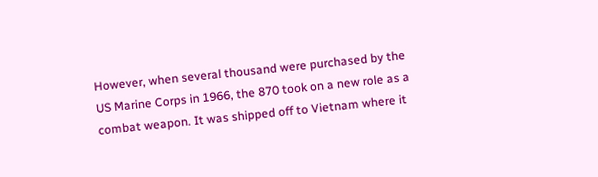However, when several thousand were purchased by the US Marine Corps in 1966, the 870 took on a new role as a combat weapon. It was shipped off to Vietnam where it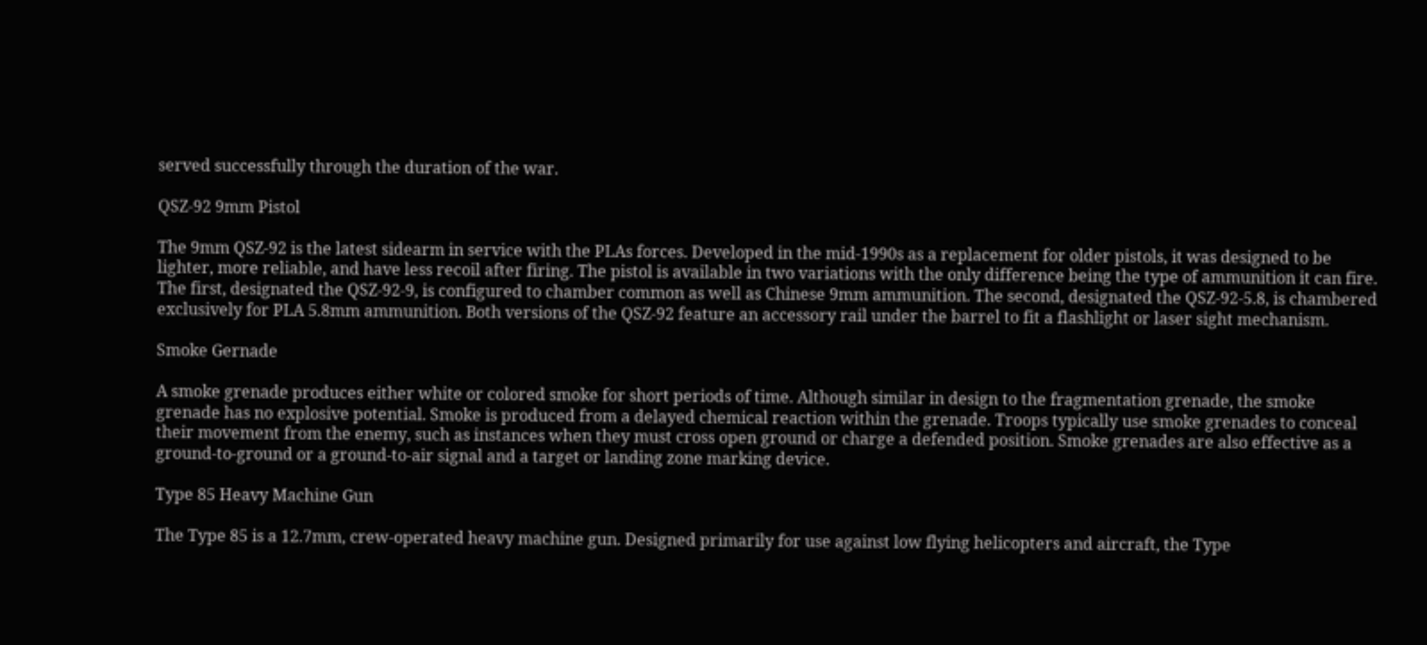served successfully through the duration of the war.

QSZ-92 9mm Pistol

The 9mm QSZ-92 is the latest sidearm in service with the PLAs forces. Developed in the mid-1990s as a replacement for older pistols, it was designed to be lighter, more reliable, and have less recoil after firing. The pistol is available in two variations with the only difference being the type of ammunition it can fire. The first, designated the QSZ-92-9, is configured to chamber common as well as Chinese 9mm ammunition. The second, designated the QSZ-92-5.8, is chambered exclusively for PLA 5.8mm ammunition. Both versions of the QSZ-92 feature an accessory rail under the barrel to fit a flashlight or laser sight mechanism.

Smoke Gernade

A smoke grenade produces either white or colored smoke for short periods of time. Although similar in design to the fragmentation grenade, the smoke grenade has no explosive potential. Smoke is produced from a delayed chemical reaction within the grenade. Troops typically use smoke grenades to conceal their movement from the enemy, such as instances when they must cross open ground or charge a defended position. Smoke grenades are also effective as a ground-to-ground or a ground-to-air signal and a target or landing zone marking device.

Type 85 Heavy Machine Gun

The Type 85 is a 12.7mm, crew-operated heavy machine gun. Designed primarily for use against low flying helicopters and aircraft, the Type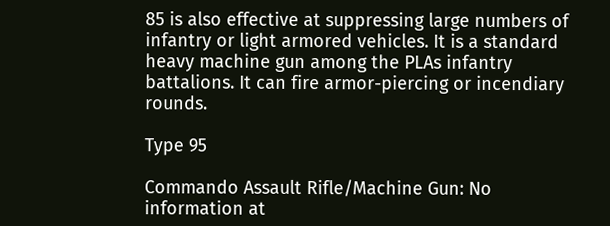85 is also effective at suppressing large numbers of infantry or light armored vehicles. It is a standard heavy machine gun among the PLAs infantry battalions. It can fire armor-piercing or incendiary rounds.

Type 95

Commando Assault Rifle/Machine Gun: No information at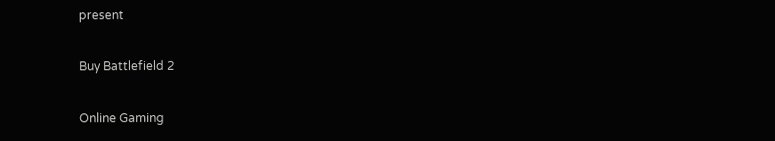present

Buy Battlefield 2

Online Gaming